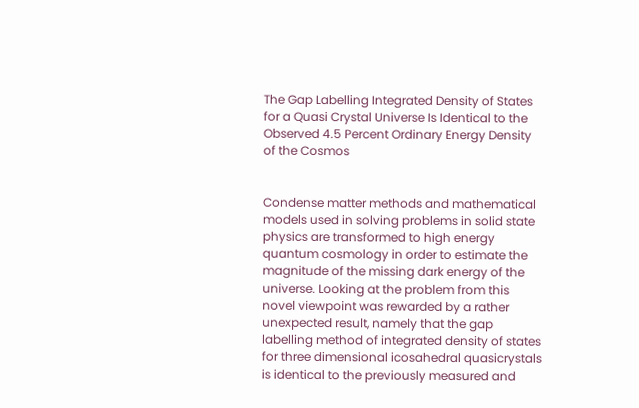The Gap Labelling Integrated Density of States for a Quasi Crystal Universe Is Identical to the Observed 4.5 Percent Ordinary Energy Density of the Cosmos


Condense matter methods and mathematical models used in solving problems in solid state physics are transformed to high energy quantum cosmology in order to estimate the magnitude of the missing dark energy of the universe. Looking at the problem from this novel viewpoint was rewarded by a rather unexpected result, namely that the gap labelling method of integrated density of states for three dimensional icosahedral quasicrystals is identical to the previously measured and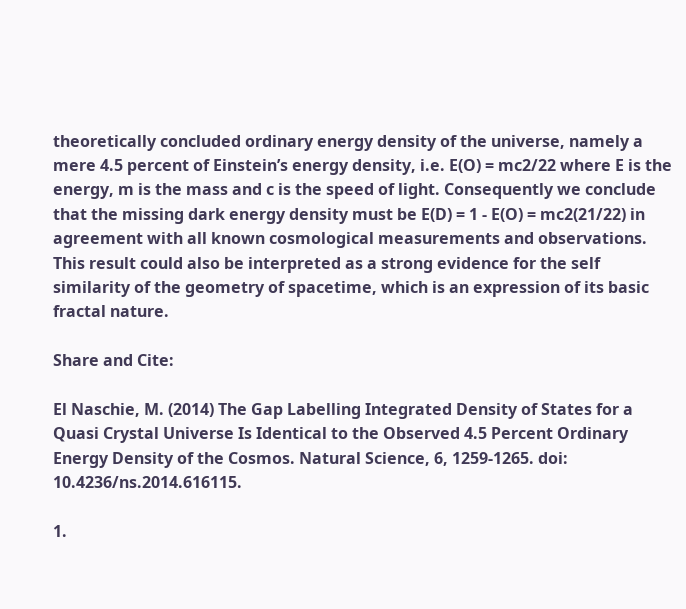theoretically concluded ordinary energy density of the universe, namely a mere 4.5 percent of Einstein’s energy density, i.e. E(O) = mc2/22 where E is the energy, m is the mass and c is the speed of light. Consequently we conclude that the missing dark energy density must be E(D) = 1 - E(O) = mc2(21/22) in agreement with all known cosmological measurements and observations. This result could also be interpreted as a strong evidence for the self similarity of the geometry of spacetime, which is an expression of its basic fractal nature.

Share and Cite:

El Naschie, M. (2014) The Gap Labelling Integrated Density of States for a Quasi Crystal Universe Is Identical to the Observed 4.5 Percent Ordinary Energy Density of the Cosmos. Natural Science, 6, 1259-1265. doi: 10.4236/ns.2014.616115.

1.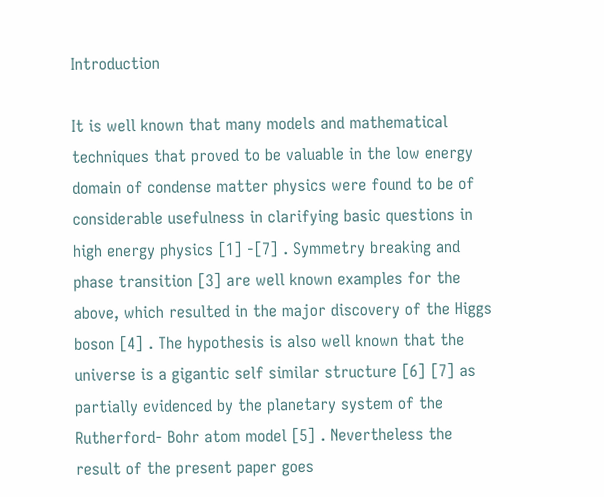Introduction

It is well known that many models and mathematical techniques that proved to be valuable in the low energy domain of condense matter physics were found to be of considerable usefulness in clarifying basic questions in high energy physics [1] -[7] . Symmetry breaking and phase transition [3] are well known examples for the above, which resulted in the major discovery of the Higgs boson [4] . The hypothesis is also well known that the universe is a gigantic self similar structure [6] [7] as partially evidenced by the planetary system of the Rutherford- Bohr atom model [5] . Nevertheless the result of the present paper goes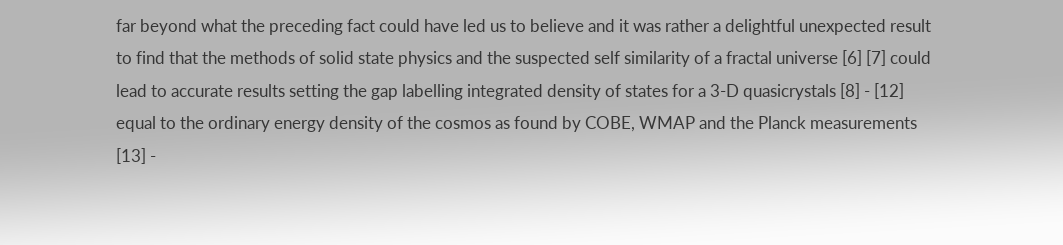far beyond what the preceding fact could have led us to believe and it was rather a delightful unexpected result to find that the methods of solid state physics and the suspected self similarity of a fractal universe [6] [7] could lead to accurate results setting the gap labelling integrated density of states for a 3-D quasicrystals [8] - [12] equal to the ordinary energy density of the cosmos as found by COBE, WMAP and the Planck measurements [13] -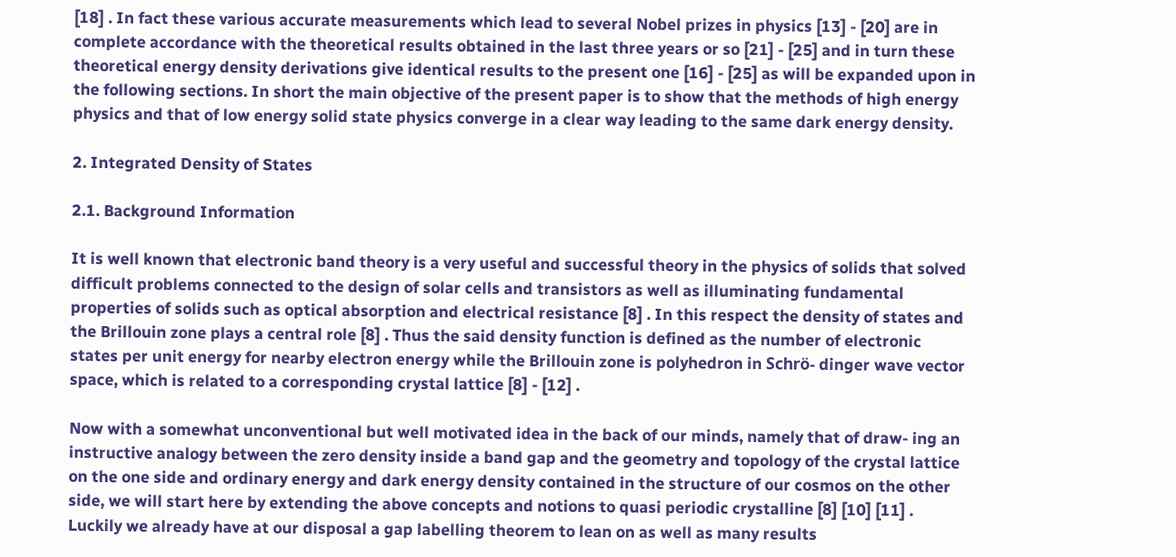[18] . In fact these various accurate measurements which lead to several Nobel prizes in physics [13] - [20] are in complete accordance with the theoretical results obtained in the last three years or so [21] - [25] and in turn these theoretical energy density derivations give identical results to the present one [16] - [25] as will be expanded upon in the following sections. In short the main objective of the present paper is to show that the methods of high energy physics and that of low energy solid state physics converge in a clear way leading to the same dark energy density.

2. Integrated Density of States

2.1. Background Information

It is well known that electronic band theory is a very useful and successful theory in the physics of solids that solved difficult problems connected to the design of solar cells and transistors as well as illuminating fundamental properties of solids such as optical absorption and electrical resistance [8] . In this respect the density of states and the Brillouin zone plays a central role [8] . Thus the said density function is defined as the number of electronic states per unit energy for nearby electron energy while the Brillouin zone is polyhedron in Schrö- dinger wave vector space, which is related to a corresponding crystal lattice [8] - [12] .

Now with a somewhat unconventional but well motivated idea in the back of our minds, namely that of draw- ing an instructive analogy between the zero density inside a band gap and the geometry and topology of the crystal lattice on the one side and ordinary energy and dark energy density contained in the structure of our cosmos on the other side, we will start here by extending the above concepts and notions to quasi periodic crystalline [8] [10] [11] . Luckily we already have at our disposal a gap labelling theorem to lean on as well as many results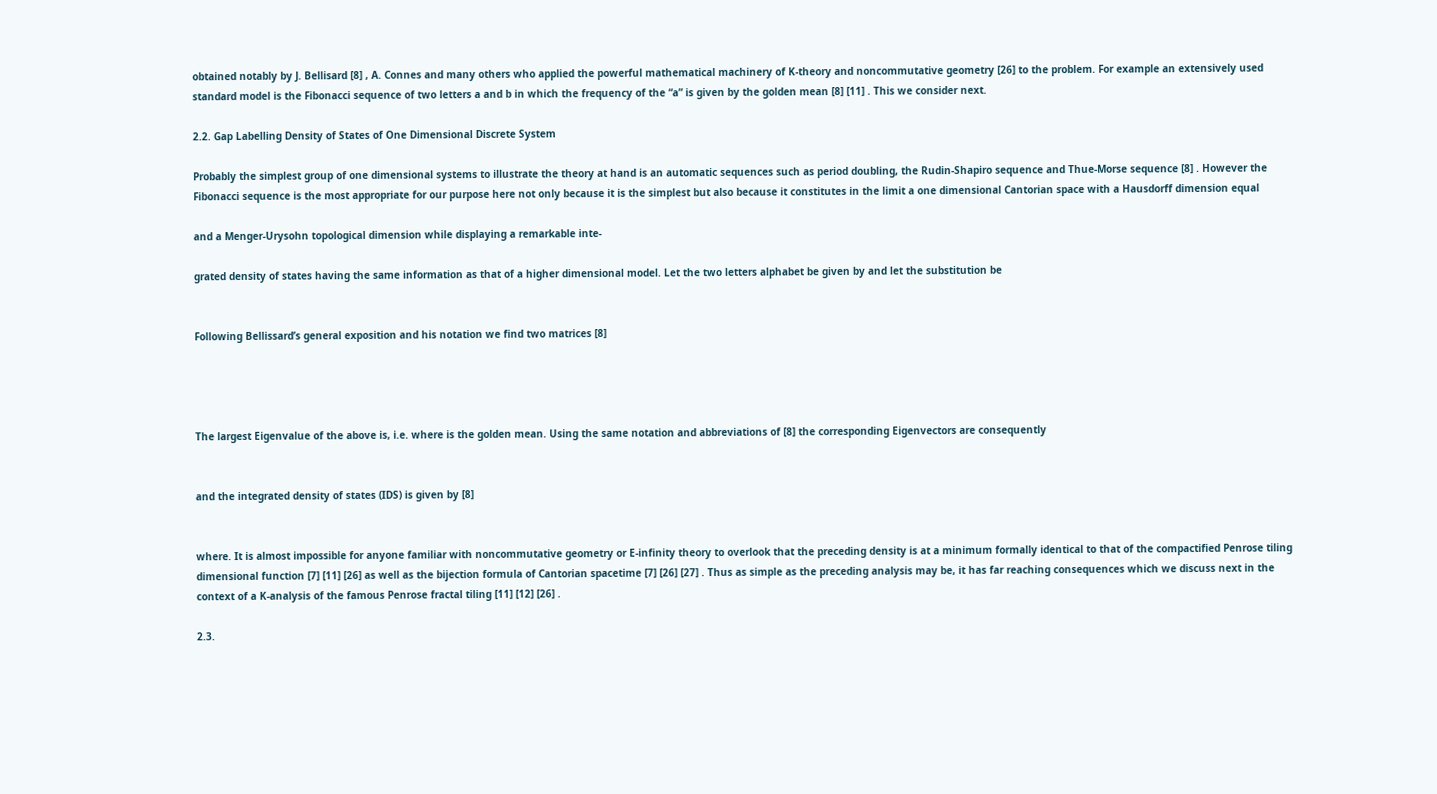obtained notably by J. Bellisard [8] , A. Connes and many others who applied the powerful mathematical machinery of K-theory and noncommutative geometry [26] to the problem. For example an extensively used standard model is the Fibonacci sequence of two letters a and b in which the frequency of the “a” is given by the golden mean [8] [11] . This we consider next.

2.2. Gap Labelling Density of States of One Dimensional Discrete System

Probably the simplest group of one dimensional systems to illustrate the theory at hand is an automatic sequences such as period doubling, the Rudin-Shapiro sequence and Thue-Morse sequence [8] . However the Fibonacci sequence is the most appropriate for our purpose here not only because it is the simplest but also because it constitutes in the limit a one dimensional Cantorian space with a Hausdorff dimension equal

and a Menger-Urysohn topological dimension while displaying a remarkable inte-

grated density of states having the same information as that of a higher dimensional model. Let the two letters alphabet be given by and let the substitution be


Following Bellissard’s general exposition and his notation we find two matrices [8]




The largest Eigenvalue of the above is, i.e. where is the golden mean. Using the same notation and abbreviations of [8] the corresponding Eigenvectors are consequently


and the integrated density of states (IDS) is given by [8]


where. It is almost impossible for anyone familiar with noncommutative geometry or E-infinity theory to overlook that the preceding density is at a minimum formally identical to that of the compactified Penrose tiling dimensional function [7] [11] [26] as well as the bijection formula of Cantorian spacetime [7] [26] [27] . Thus as simple as the preceding analysis may be, it has far reaching consequences which we discuss next in the context of a K-analysis of the famous Penrose fractal tiling [11] [12] [26] .

2.3.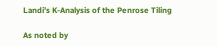Landi’s K-Analysis of the Penrose Tiling

As noted by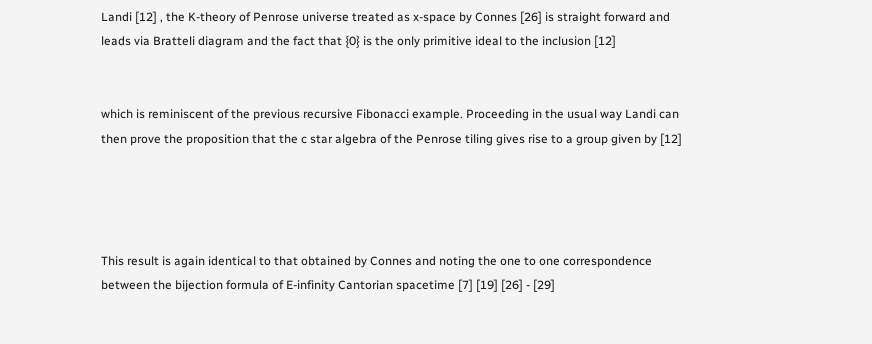Landi [12] , the K-theory of Penrose universe treated as x-space by Connes [26] is straight forward and leads via Bratteli diagram and the fact that {0} is the only primitive ideal to the inclusion [12]


which is reminiscent of the previous recursive Fibonacci example. Proceeding in the usual way Landi can then prove the proposition that the c star algebra of the Penrose tiling gives rise to a group given by [12]




This result is again identical to that obtained by Connes and noting the one to one correspondence between the bijection formula of E-infinity Cantorian spacetime [7] [19] [26] - [29]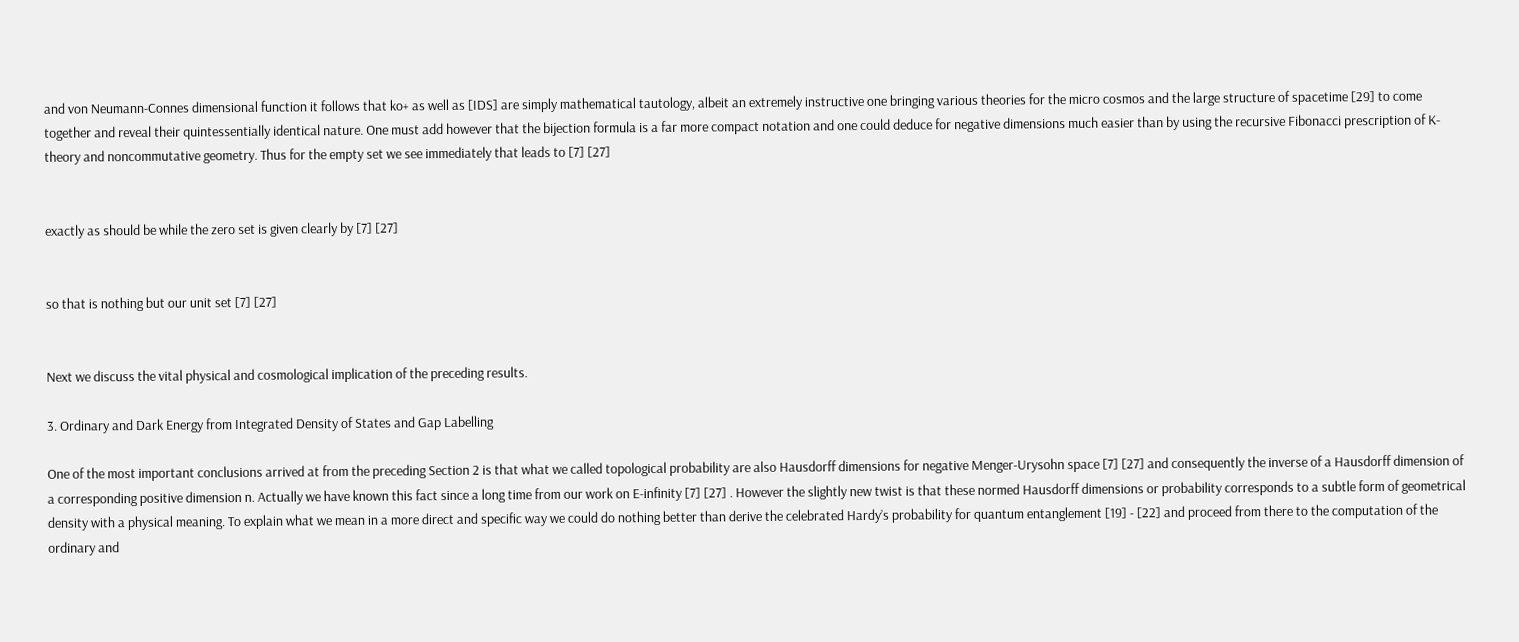and von Neumann-Connes dimensional function it follows that ko+ as well as [IDS] are simply mathematical tautology, albeit an extremely instructive one bringing various theories for the micro cosmos and the large structure of spacetime [29] to come together and reveal their quintessentially identical nature. One must add however that the bijection formula is a far more compact notation and one could deduce for negative dimensions much easier than by using the recursive Fibonacci prescription of K-theory and noncommutative geometry. Thus for the empty set we see immediately that leads to [7] [27]


exactly as should be while the zero set is given clearly by [7] [27]


so that is nothing but our unit set [7] [27]


Next we discuss the vital physical and cosmological implication of the preceding results.

3. Ordinary and Dark Energy from Integrated Density of States and Gap Labelling

One of the most important conclusions arrived at from the preceding Section 2 is that what we called topological probability are also Hausdorff dimensions for negative Menger-Urysohn space [7] [27] and consequently the inverse of a Hausdorff dimension of a corresponding positive dimension n. Actually we have known this fact since a long time from our work on E-infinity [7] [27] . However the slightly new twist is that these normed Hausdorff dimensions or probability corresponds to a subtle form of geometrical density with a physical meaning. To explain what we mean in a more direct and specific way we could do nothing better than derive the celebrated Hardy’s probability for quantum entanglement [19] - [22] and proceed from there to the computation of the ordinary and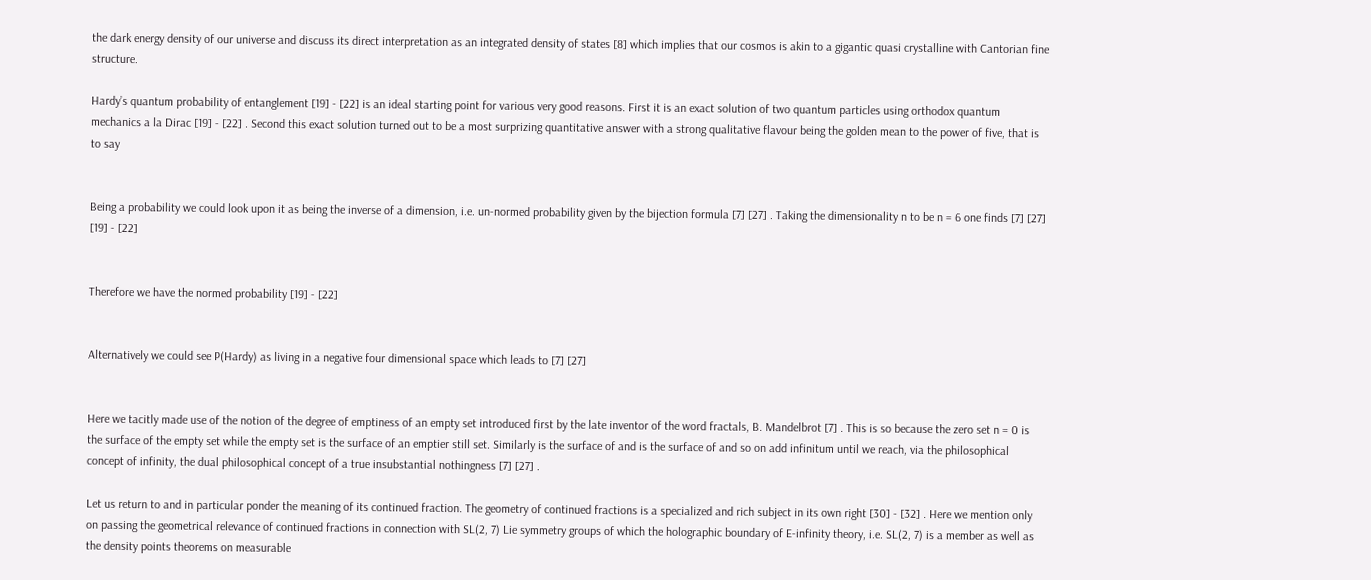the dark energy density of our universe and discuss its direct interpretation as an integrated density of states [8] which implies that our cosmos is akin to a gigantic quasi crystalline with Cantorian fine structure.

Hardy’s quantum probability of entanglement [19] - [22] is an ideal starting point for various very good reasons. First it is an exact solution of two quantum particles using orthodox quantum mechanics a la Dirac [19] - [22] . Second this exact solution turned out to be a most surprizing quantitative answer with a strong qualitative flavour being the golden mean to the power of five, that is to say


Being a probability we could look upon it as being the inverse of a dimension, i.e. un-normed probability given by the bijection formula [7] [27] . Taking the dimensionality n to be n = 6 one finds [7] [27] [19] - [22]


Therefore we have the normed probability [19] - [22]


Alternatively we could see P(Hardy) as living in a negative four dimensional space which leads to [7] [27]


Here we tacitly made use of the notion of the degree of emptiness of an empty set introduced first by the late inventor of the word fractals, B. Mandelbrot [7] . This is so because the zero set n = 0 is the surface of the empty set while the empty set is the surface of an emptier still set. Similarly is the surface of and is the surface of and so on add infinitum until we reach, via the philosophical concept of infinity, the dual philosophical concept of a true insubstantial nothingness [7] [27] .

Let us return to and in particular ponder the meaning of its continued fraction. The geometry of continued fractions is a specialized and rich subject in its own right [30] - [32] . Here we mention only on passing the geometrical relevance of continued fractions in connection with SL(2, 7) Lie symmetry groups of which the holographic boundary of E-infinity theory, i.e. SL(2, 7) is a member as well as the density points theorems on measurable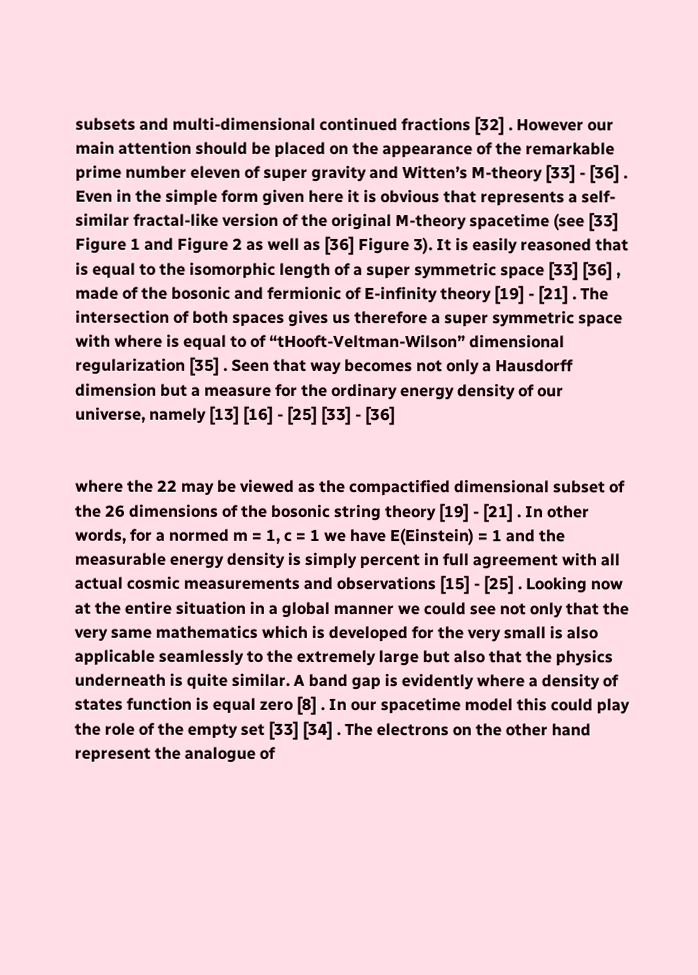subsets and multi-dimensional continued fractions [32] . However our main attention should be placed on the appearance of the remarkable prime number eleven of super gravity and Witten’s M-theory [33] - [36] . Even in the simple form given here it is obvious that represents a self-similar fractal-like version of the original M-theory spacetime (see [33] Figure 1 and Figure 2 as well as [36] Figure 3). It is easily reasoned that is equal to the isomorphic length of a super symmetric space [33] [36] , made of the bosonic and fermionic of E-infinity theory [19] - [21] . The intersection of both spaces gives us therefore a super symmetric space with where is equal to of “tHooft-Veltman-Wilson” dimensional regularization [35] . Seen that way becomes not only a Hausdorff dimension but a measure for the ordinary energy density of our universe, namely [13] [16] - [25] [33] - [36]


where the 22 may be viewed as the compactified dimensional subset of the 26 dimensions of the bosonic string theory [19] - [21] . In other words, for a normed m = 1, c = 1 we have E(Einstein) = 1 and the measurable energy density is simply percent in full agreement with all actual cosmic measurements and observations [15] - [25] . Looking now at the entire situation in a global manner we could see not only that the very same mathematics which is developed for the very small is also applicable seamlessly to the extremely large but also that the physics underneath is quite similar. A band gap is evidently where a density of states function is equal zero [8] . In our spacetime model this could play the role of the empty set [33] [34] . The electrons on the other hand represent the analogue of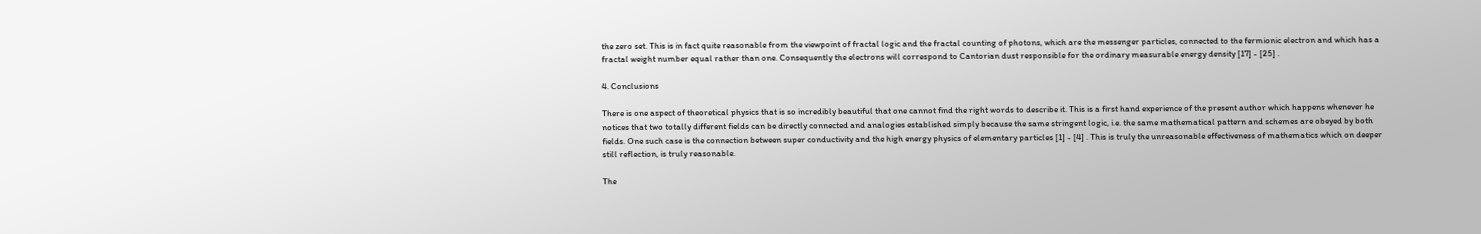the zero set. This is in fact quite reasonable from the viewpoint of fractal logic and the fractal counting of photons, which are the messenger particles, connected to the fermionic electron and which has a fractal weight number equal rather than one. Consequently the electrons will correspond to Cantorian dust responsible for the ordinary measurable energy density [17] - [25] .

4. Conclusions

There is one aspect of theoretical physics that is so incredibly beautiful that one cannot find the right words to describe it. This is a first hand experience of the present author which happens whenever he notices that two totally different fields can be directly connected and analogies established simply because the same stringent logic, i.e. the same mathematical pattern and schemes are obeyed by both fields. One such case is the connection between super conductivity and the high energy physics of elementary particles [1] - [4] . This is truly the unreasonable effectiveness of mathematics which on deeper still reflection, is truly reasonable.

The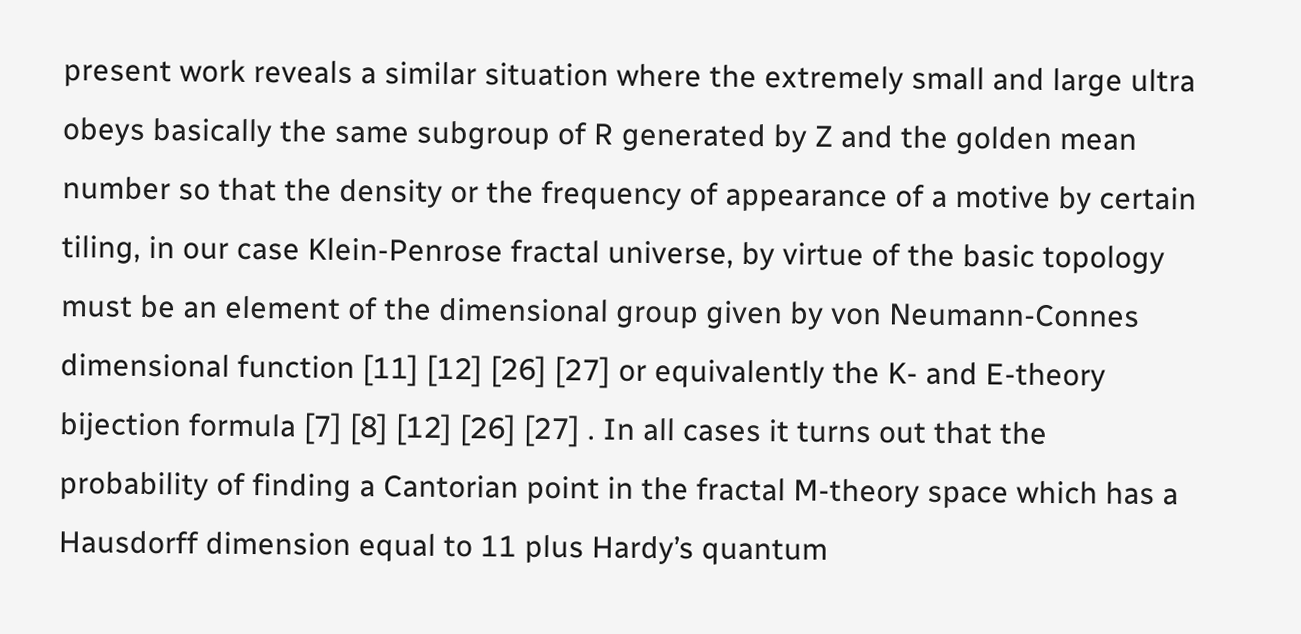present work reveals a similar situation where the extremely small and large ultra obeys basically the same subgroup of R generated by Z and the golden mean number so that the density or the frequency of appearance of a motive by certain tiling, in our case Klein-Penrose fractal universe, by virtue of the basic topology must be an element of the dimensional group given by von Neumann-Connes dimensional function [11] [12] [26] [27] or equivalently the K- and E-theory bijection formula [7] [8] [12] [26] [27] . In all cases it turns out that the probability of finding a Cantorian point in the fractal M-theory space which has a Hausdorff dimension equal to 11 plus Hardy’s quantum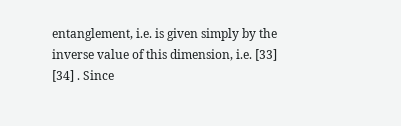entanglement, i.e. is given simply by the inverse value of this dimension, i.e. [33] [34] . Since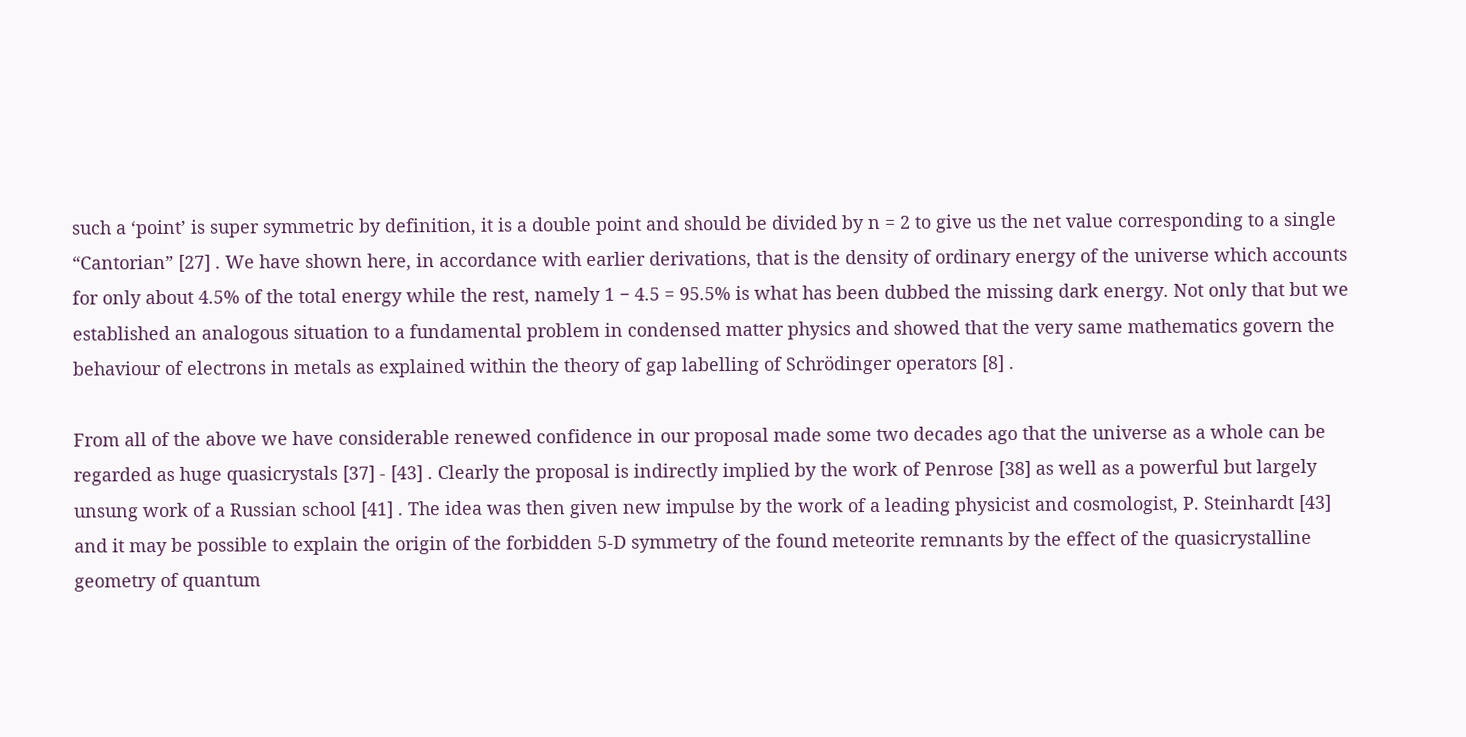such a ‘point’ is super symmetric by definition, it is a double point and should be divided by n = 2 to give us the net value corresponding to a single “Cantorian” [27] . We have shown here, in accordance with earlier derivations, that is the density of ordinary energy of the universe which accounts for only about 4.5% of the total energy while the rest, namely 1 − 4.5 = 95.5% is what has been dubbed the missing dark energy. Not only that but we established an analogous situation to a fundamental problem in condensed matter physics and showed that the very same mathematics govern the behaviour of electrons in metals as explained within the theory of gap labelling of Schrödinger operators [8] .

From all of the above we have considerable renewed confidence in our proposal made some two decades ago that the universe as a whole can be regarded as huge quasicrystals [37] - [43] . Clearly the proposal is indirectly implied by the work of Penrose [38] as well as a powerful but largely unsung work of a Russian school [41] . The idea was then given new impulse by the work of a leading physicist and cosmologist, P. Steinhardt [43] and it may be possible to explain the origin of the forbidden 5-D symmetry of the found meteorite remnants by the effect of the quasicrystalline geometry of quantum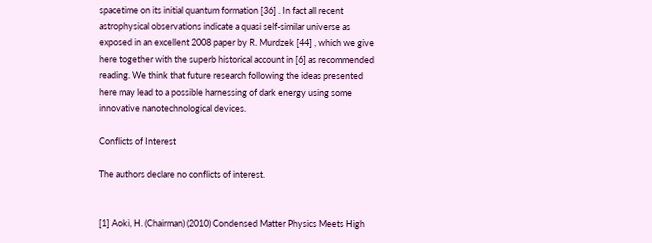spacetime on its initial quantum formation [36] . In fact all recent astrophysical observations indicate a quasi self-similar universe as exposed in an excellent 2008 paper by R. Murdzek [44] , which we give here together with the superb historical account in [6] as recommended reading. We think that future research following the ideas presented here may lead to a possible harnessing of dark energy using some innovative nanotechnological devices.

Conflicts of Interest

The authors declare no conflicts of interest.


[1] Aoki, H. (Chairman) (2010) Condensed Matter Physics Meets High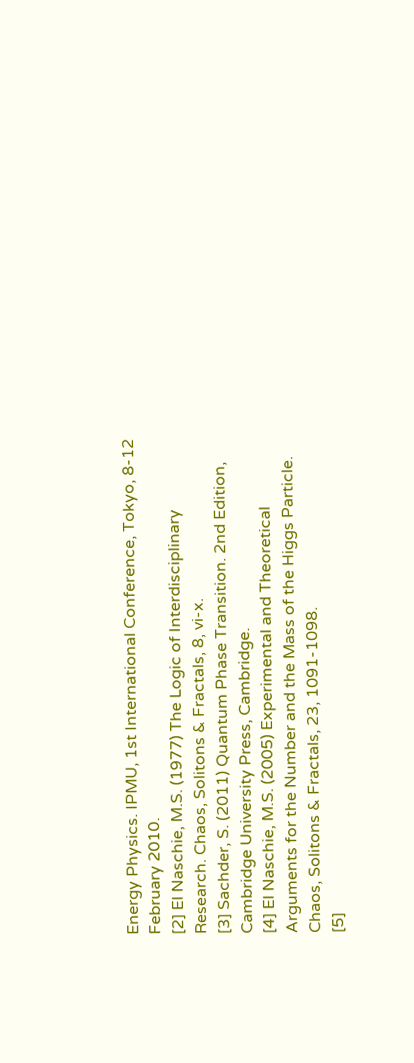Energy Physics. IPMU, 1st International Conference, Tokyo, 8-12 February 2010.
[2] El Naschie, M.S. (1977) The Logic of Interdisciplinary Research. Chaos, Solitons & Fractals, 8, vi-x.
[3] Sachder, S. (2011) Quantum Phase Transition. 2nd Edition, Cambridge University Press, Cambridge.
[4] El Naschie, M.S. (2005) Experimental and Theoretical Arguments for the Number and the Mass of the Higgs Particle. Chaos, Solitons & Fractals, 23, 1091-1098.
[5]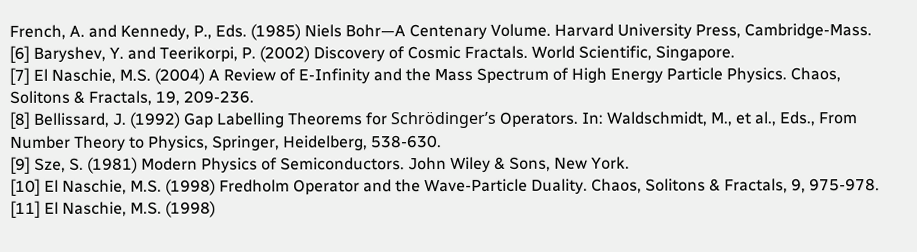French, A. and Kennedy, P., Eds. (1985) Niels Bohr—A Centenary Volume. Harvard University Press, Cambridge-Mass.
[6] Baryshev, Y. and Teerikorpi, P. (2002) Discovery of Cosmic Fractals. World Scientific, Singapore.
[7] El Naschie, M.S. (2004) A Review of E-Infinity and the Mass Spectrum of High Energy Particle Physics. Chaos, Solitons & Fractals, 19, 209-236.
[8] Bellissard, J. (1992) Gap Labelling Theorems for Schrödinger’s Operators. In: Waldschmidt, M., et al., Eds., From Number Theory to Physics, Springer, Heidelberg, 538-630.
[9] Sze, S. (1981) Modern Physics of Semiconductors. John Wiley & Sons, New York.
[10] El Naschie, M.S. (1998) Fredholm Operator and the Wave-Particle Duality. Chaos, Solitons & Fractals, 9, 975-978.
[11] El Naschie, M.S. (1998)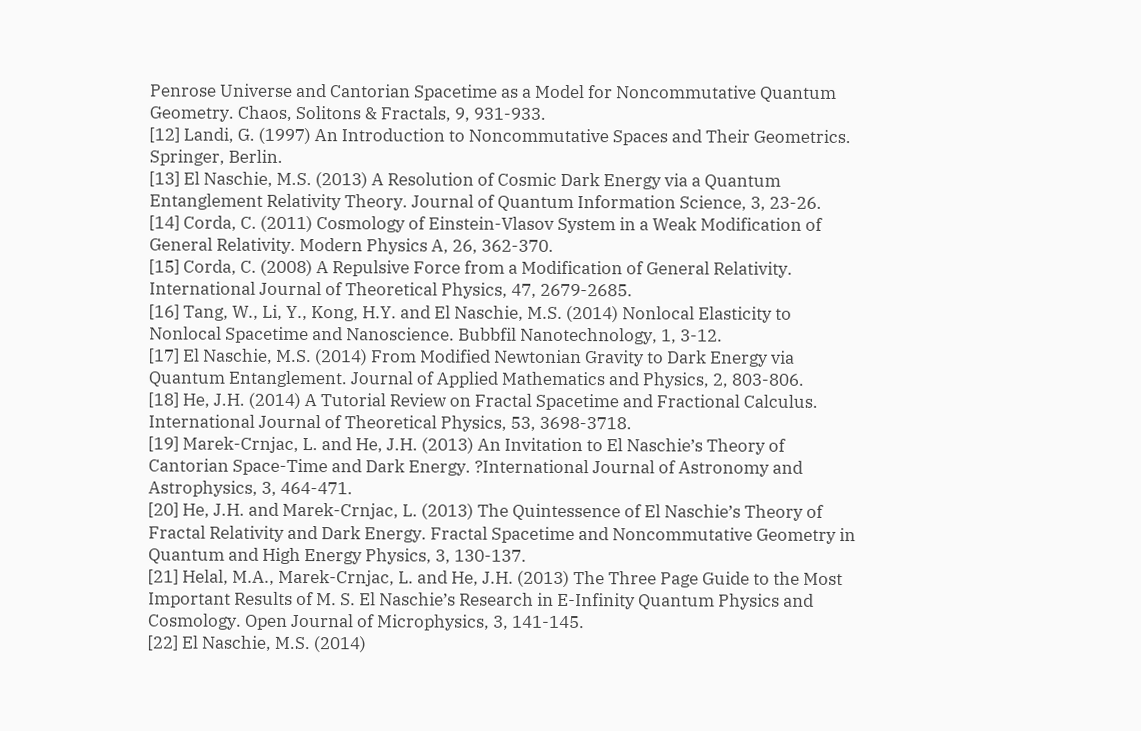Penrose Universe and Cantorian Spacetime as a Model for Noncommutative Quantum Geometry. Chaos, Solitons & Fractals, 9, 931-933.
[12] Landi, G. (1997) An Introduction to Noncommutative Spaces and Their Geometrics. Springer, Berlin.
[13] El Naschie, M.S. (2013) A Resolution of Cosmic Dark Energy via a Quantum Entanglement Relativity Theory. Journal of Quantum Information Science, 3, 23-26.
[14] Corda, C. (2011) Cosmology of Einstein-Vlasov System in a Weak Modification of General Relativity. Modern Physics A, 26, 362-370.
[15] Corda, C. (2008) A Repulsive Force from a Modification of General Relativity. International Journal of Theoretical Physics, 47, 2679-2685.
[16] Tang, W., Li, Y., Kong, H.Y. and El Naschie, M.S. (2014) Nonlocal Elasticity to Nonlocal Spacetime and Nanoscience. Bubbfil Nanotechnology, 1, 3-12.
[17] El Naschie, M.S. (2014) From Modified Newtonian Gravity to Dark Energy via Quantum Entanglement. Journal of Applied Mathematics and Physics, 2, 803-806.
[18] He, J.H. (2014) A Tutorial Review on Fractal Spacetime and Fractional Calculus. International Journal of Theoretical Physics, 53, 3698-3718.
[19] Marek-Crnjac, L. and He, J.H. (2013) An Invitation to El Naschie’s Theory of Cantorian Space-Time and Dark Energy. ?International Journal of Astronomy and Astrophysics, 3, 464-471.
[20] He, J.H. and Marek-Crnjac, L. (2013) The Quintessence of El Naschie’s Theory of Fractal Relativity and Dark Energy. Fractal Spacetime and Noncommutative Geometry in Quantum and High Energy Physics, 3, 130-137.
[21] Helal, M.A., Marek-Crnjac, L. and He, J.H. (2013) The Three Page Guide to the Most Important Results of M. S. El Naschie’s Research in E-Infinity Quantum Physics and Cosmology. Open Journal of Microphysics, 3, 141-145.
[22] El Naschie, M.S. (2014)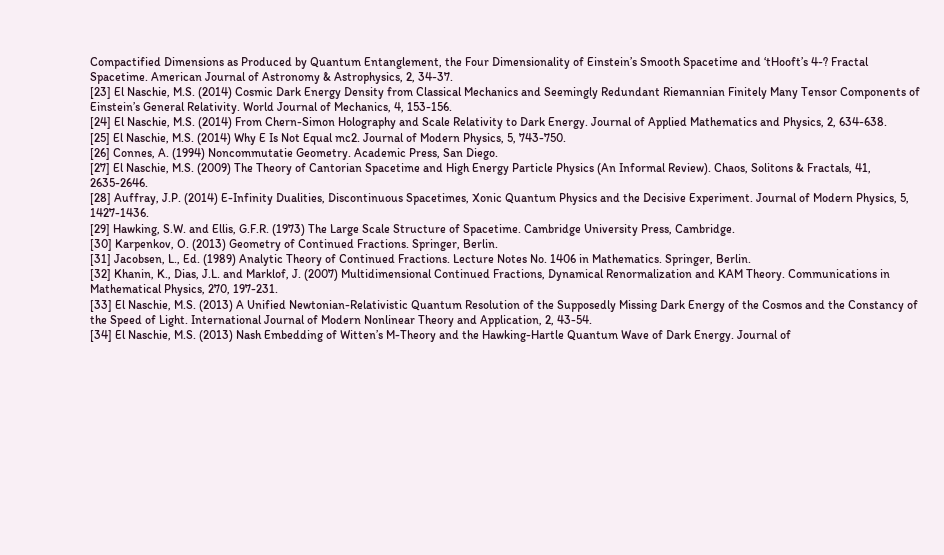Compactified Dimensions as Produced by Quantum Entanglement, the Four Dimensionality of Einstein’s Smooth Spacetime and ‘tHooft’s 4-? Fractal Spacetime. American Journal of Astronomy & Astrophysics, 2, 34-37.
[23] El Naschie, M.S. (2014) Cosmic Dark Energy Density from Classical Mechanics and Seemingly Redundant Riemannian Finitely Many Tensor Components of Einstein’s General Relativity. World Journal of Mechanics, 4, 153-156.
[24] El Naschie, M.S. (2014) From Chern-Simon Holography and Scale Relativity to Dark Energy. Journal of Applied Mathematics and Physics, 2, 634-638.
[25] El Naschie, M.S. (2014) Why E Is Not Equal mc2. Journal of Modern Physics, 5, 743-750.
[26] Connes, A. (1994) Noncommutatie Geometry. Academic Press, San Diego.
[27] El Naschie, M.S. (2009) The Theory of Cantorian Spacetime and High Energy Particle Physics (An Informal Review). Chaos, Solitons & Fractals, 41, 2635-2646.
[28] Auffray, J.P. (2014) E-Infinity Dualities, Discontinuous Spacetimes, Xonic Quantum Physics and the Decisive Experiment. Journal of Modern Physics, 5, 1427-1436.
[29] Hawking, S.W. and Ellis, G.F.R. (1973) The Large Scale Structure of Spacetime. Cambridge University Press, Cambridge.
[30] Karpenkov, O. (2013) Geometry of Continued Fractions. Springer, Berlin.
[31] Jacobsen, L., Ed. (1989) Analytic Theory of Continued Fractions. Lecture Notes No. 1406 in Mathematics. Springer, Berlin.
[32] Khanin, K., Dias, J.L. and Marklof, J. (2007) Multidimensional Continued Fractions, Dynamical Renormalization and KAM Theory. Communications in Mathematical Physics, 270, 197-231.
[33] El Naschie, M.S. (2013) A Unified Newtonian-Relativistic Quantum Resolution of the Supposedly Missing Dark Energy of the Cosmos and the Constancy of the Speed of Light. International Journal of Modern Nonlinear Theory and Application, 2, 43-54.
[34] El Naschie, M.S. (2013) Nash Embedding of Witten’s M-Theory and the Hawking-Hartle Quantum Wave of Dark Energy. Journal of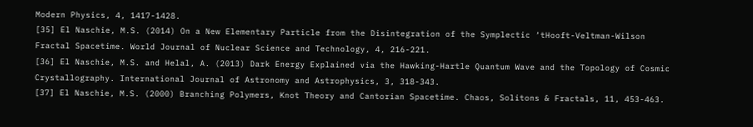Modern Physics, 4, 1417-1428.
[35] El Naschie, M.S. (2014) On a New Elementary Particle from the Disintegration of the Symplectic ‘tHooft-Veltman-Wilson Fractal Spacetime. World Journal of Nuclear Science and Technology, 4, 216-221.
[36] El Naschie, M.S. and Helal, A. (2013) Dark Energy Explained via the Hawking-Hartle Quantum Wave and the Topology of Cosmic Crystallography. International Journal of Astronomy and Astrophysics, 3, 318-343.
[37] El Naschie, M.S. (2000) Branching Polymers, Knot Theory and Cantorian Spacetime. Chaos, Solitons & Fractals, 11, 453-463.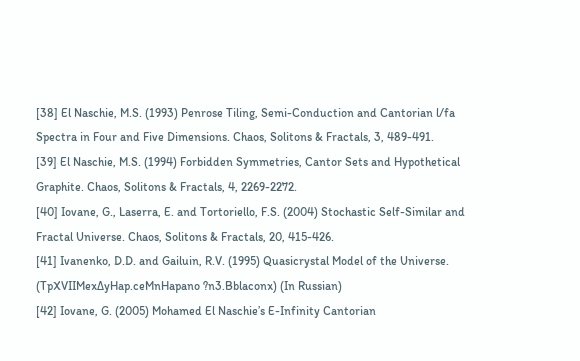[38] El Naschie, M.S. (1993) Penrose Tiling, Semi-Conduction and Cantorian l/fa Spectra in Four and Five Dimensions. Chaos, Solitons & Fractals, 3, 489-491.
[39] El Naschie, M.S. (1994) Forbidden Symmetries, Cantor Sets and Hypothetical Graphite. Chaos, Solitons & Fractals, 4, 2269-2272.
[40] Iovane, G., Laserra, E. and Tortoriello, F.S. (2004) Stochastic Self-Similar and Fractal Universe. Chaos, Solitons & Fractals, 20, 415-426.
[41] Ivanenko, D.D. and Gailuin, R.V. (1995) Quasicrystal Model of the Universe. (TpXVIIMexΔyHap.ceMnHapano ?n3.Bblaconx) (In Russian)
[42] Iovane, G. (2005) Mohamed El Naschie’s E-Infinity Cantorian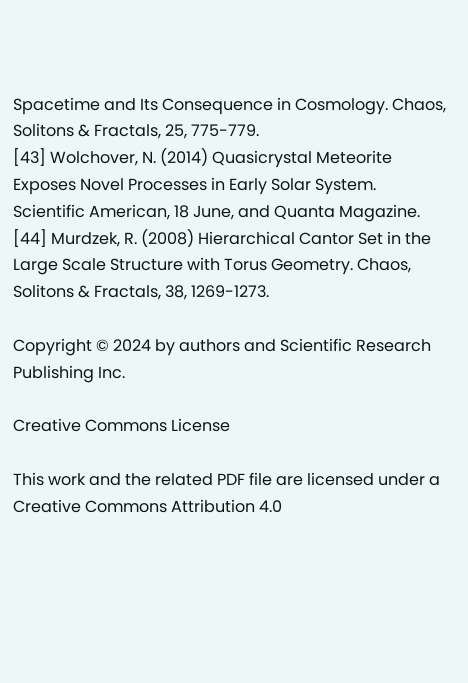Spacetime and Its Consequence in Cosmology. Chaos, Solitons & Fractals, 25, 775-779.
[43] Wolchover, N. (2014) Quasicrystal Meteorite Exposes Novel Processes in Early Solar System. Scientific American, 18 June, and Quanta Magazine.
[44] Murdzek, R. (2008) Hierarchical Cantor Set in the Large Scale Structure with Torus Geometry. Chaos, Solitons & Fractals, 38, 1269-1273.

Copyright © 2024 by authors and Scientific Research Publishing Inc.

Creative Commons License

This work and the related PDF file are licensed under a Creative Commons Attribution 4.0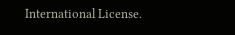International License.